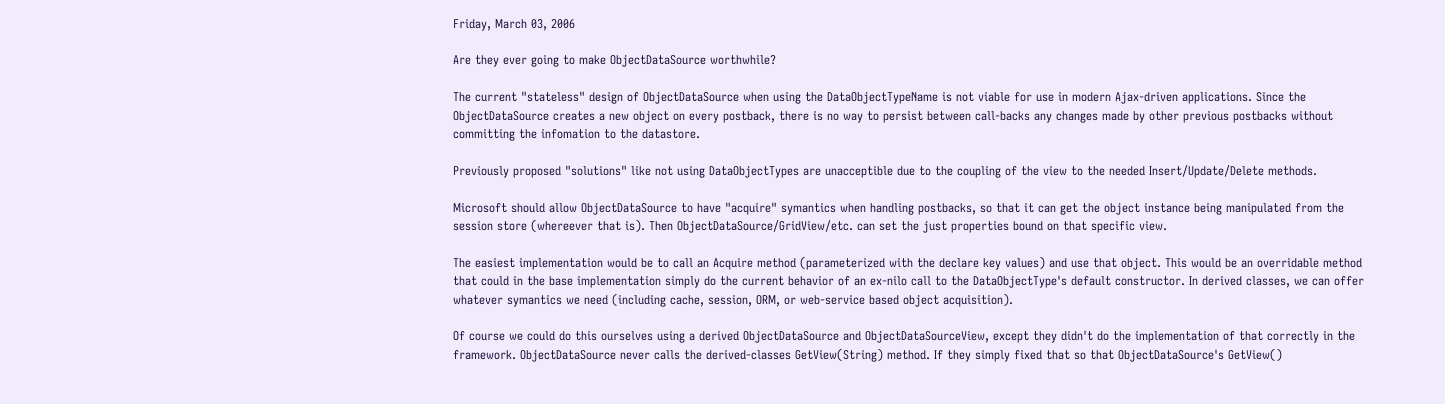Friday, March 03, 2006

Are they ever going to make ObjectDataSource worthwhile?

The current "stateless" design of ObjectDataSource when using the DataObjectTypeName is not viable for use in modern Ajax-driven applications. Since the ObjectDataSource creates a new object on every postback, there is no way to persist between call-backs any changes made by other previous postbacks without committing the infomation to the datastore.

Previously proposed "solutions" like not using DataObjectTypes are unacceptible due to the coupling of the view to the needed Insert/Update/Delete methods.

Microsoft should allow ObjectDataSource to have "acquire" symantics when handling postbacks, so that it can get the object instance being manipulated from the session store (whereever that is). Then ObjectDataSource/GridView/etc. can set the just properties bound on that specific view.

The easiest implementation would be to call an Acquire method (parameterized with the declare key values) and use that object. This would be an overridable method that could in the base implementation simply do the current behavior of an ex-nilo call to the DataObjectType's default constructor. In derived classes, we can offer whatever symantics we need (including cache, session, ORM, or web-service based object acquisition).

Of course we could do this ourselves using a derived ObjectDataSource and ObjectDataSourceView, except they didn't do the implementation of that correctly in the framework. ObjectDataSource never calls the derived-classes GetView(String) method. If they simply fixed that so that ObjectDataSource's GetView()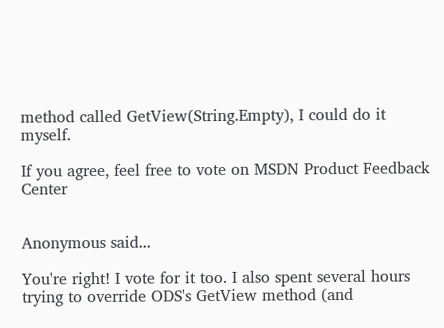method called GetView(String.Empty), I could do it myself.

If you agree, feel free to vote on MSDN Product Feedback Center


Anonymous said...

You're right! I vote for it too. I also spent several hours trying to override ODS's GetView method (and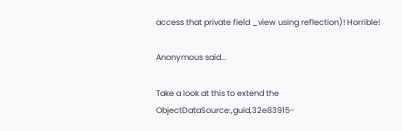access that private field _view using reflection)! Horrible!

Anonymous said...

Take a look at this to extend the ObjectDataSource:,guid,32e83915-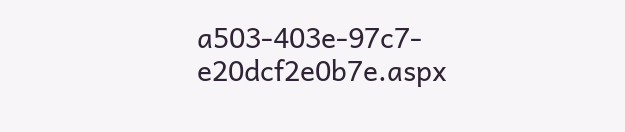a503-403e-97c7-e20dcf2e0b7e.aspx